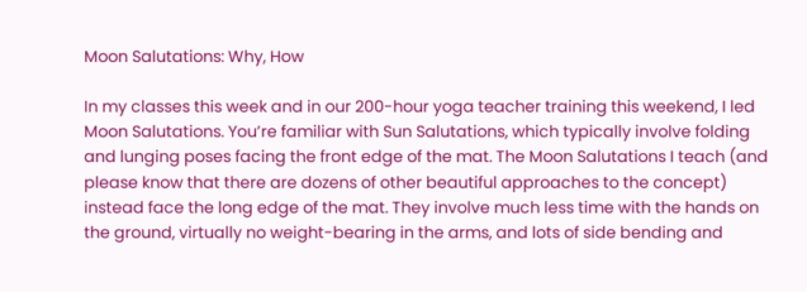Moon Salutations: Why, How

In my classes this week and in our 200-hour yoga teacher training this weekend, I led Moon Salutations. You’re familiar with Sun Salutations, which typically involve folding and lunging poses facing the front edge of the mat. The Moon Salutations I teach (and please know that there are dozens of other beautiful approaches to the concept) instead face the long edge of the mat. They involve much less time with the hands on the ground, virtually no weight-bearing in the arms, and lots of side bending and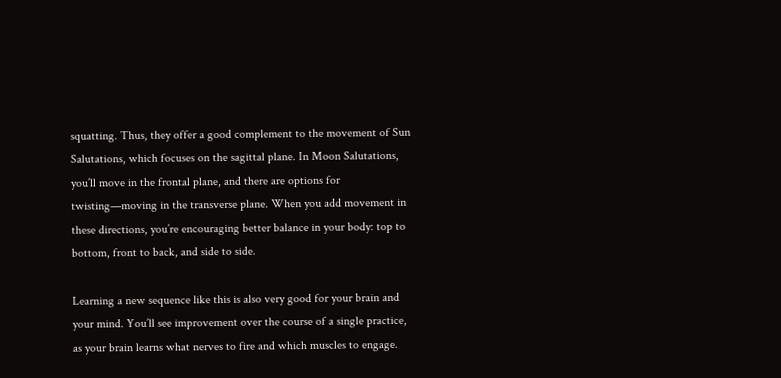squatting. Thus, they offer a good complement to the movement of Sun Salutations, which focuses on the sagittal plane. In Moon Salutations, you’ll move in the frontal plane, and there are options for twisting—moving in the transverse plane. When you add movement in these directions, you’re encouraging better balance in your body: top to bottom, front to back, and side to side.

Learning a new sequence like this is also very good for your brain and your mind. You’ll see improvement over the course of a single practice, as your brain learns what nerves to fire and which muscles to engage.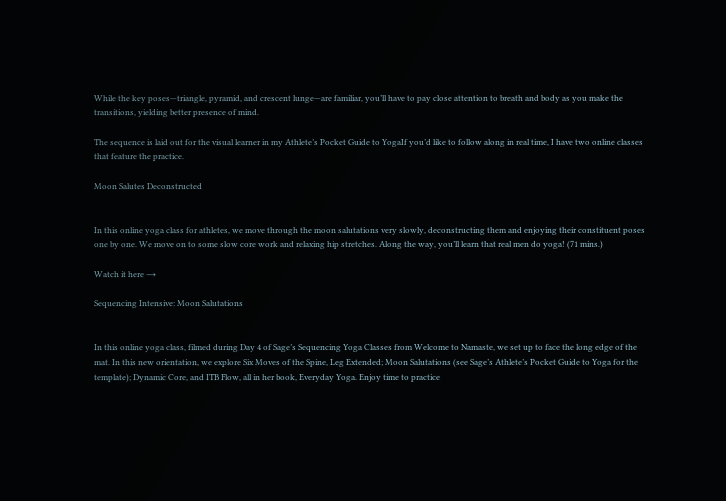While the key poses—triangle, pyramid, and crescent lunge—are familiar, you’ll have to pay close attention to breath and body as you make the transitions, yielding better presence of mind.

The sequence is laid out for the visual learner in my Athlete’s Pocket Guide to YogaIf you’d like to follow along in real time, I have two online classes that feature the practice.

Moon Salutes Deconstructed


In this online yoga class for athletes, we move through the moon salutations very slowly, deconstructing them and enjoying their constituent poses one by one. We move on to some slow core work and relaxing hip stretches. Along the way, you’ll learn that real men do yoga! (71 mins.)

Watch it here →

Sequencing Intensive: Moon Salutations


In this online yoga class, filmed during Day 4 of Sage’s Sequencing Yoga Classes from Welcome to Namaste, we set up to face the long edge of the mat. In this new orientation, we explore Six Moves of the Spine, Leg Extended; Moon Salutations (see Sage’s Athlete’s Pocket Guide to Yoga for the template); Dynamic Core, and ITB Flow, all in her book, Everyday Yoga. Enjoy time to practice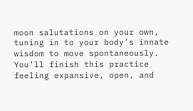moon salutations on your own, tuning in to your body’s innate wisdom to move spontaneously. You’ll finish this practice feeling expansive, open, and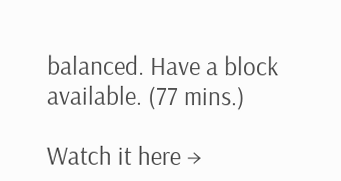balanced. Have a block available. (77 mins.)

Watch it here →